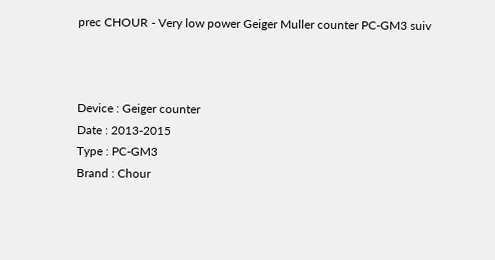prec CHOUR - Very low power Geiger Muller counter PC-GM3 suiv



Device : Geiger counter
Date : 2013-2015
Type : PC-GM3
Brand : Chour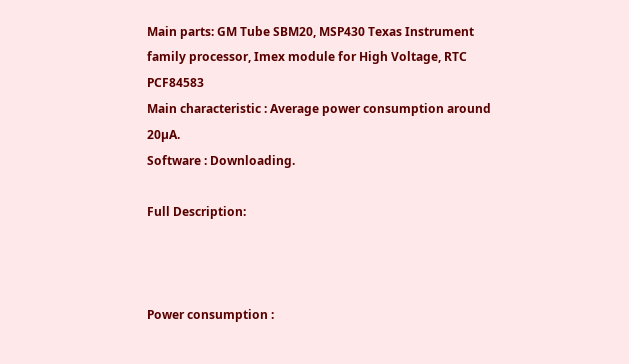Main parts: GM Tube SBM20, MSP430 Texas Instrument family processor, Imex module for High Voltage, RTC PCF84583
Main characteristic : Average power consumption around 20µA.
Software : Downloading.

Full Description:



Power consumption :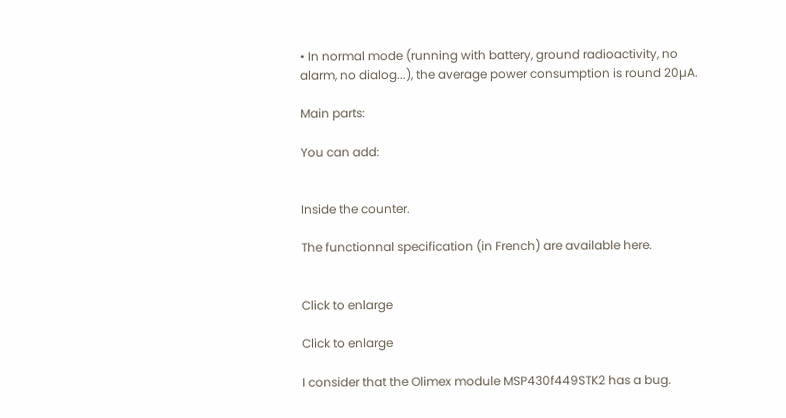• In normal mode (running with battery, ground radioactivity, no alarm, no dialog...), the average power consumption is round 20µA.

Main parts:

You can add:


Inside the counter.

The functionnal specification (in French) are available here.


Click to enlarge

Click to enlarge

I consider that the Olimex module MSP430f449STK2 has a bug.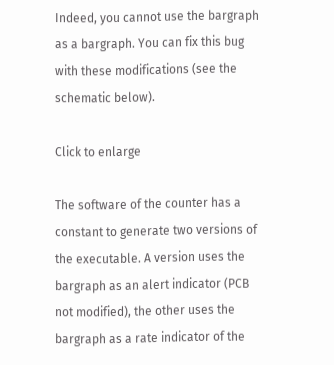Indeed, you cannot use the bargraph as a bargraph. You can fix this bug with these modifications (see the schematic below).

Click to enlarge

The software of the counter has a constant to generate two versions of the executable. A version uses the bargraph as an alert indicator (PCB not modified), the other uses the bargraph as a rate indicator of the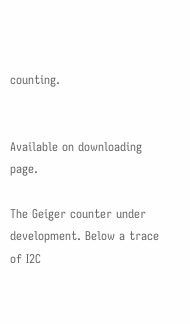counting.


Available on downloading page.

The Geiger counter under development. Below a trace of I2C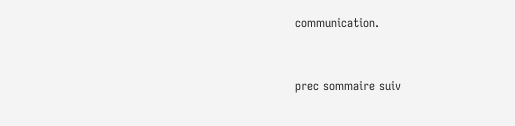communication.


prec sommaire suiv